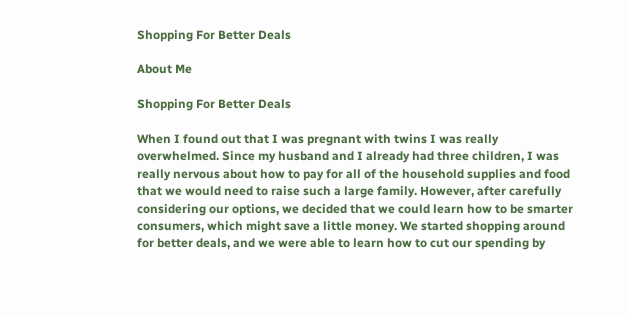Shopping For Better Deals

About Me

Shopping For Better Deals

When I found out that I was pregnant with twins I was really overwhelmed. Since my husband and I already had three children, I was really nervous about how to pay for all of the household supplies and food that we would need to raise such a large family. However, after carefully considering our options, we decided that we could learn how to be smarter consumers, which might save a little money. We started shopping around for better deals, and we were able to learn how to cut our spending by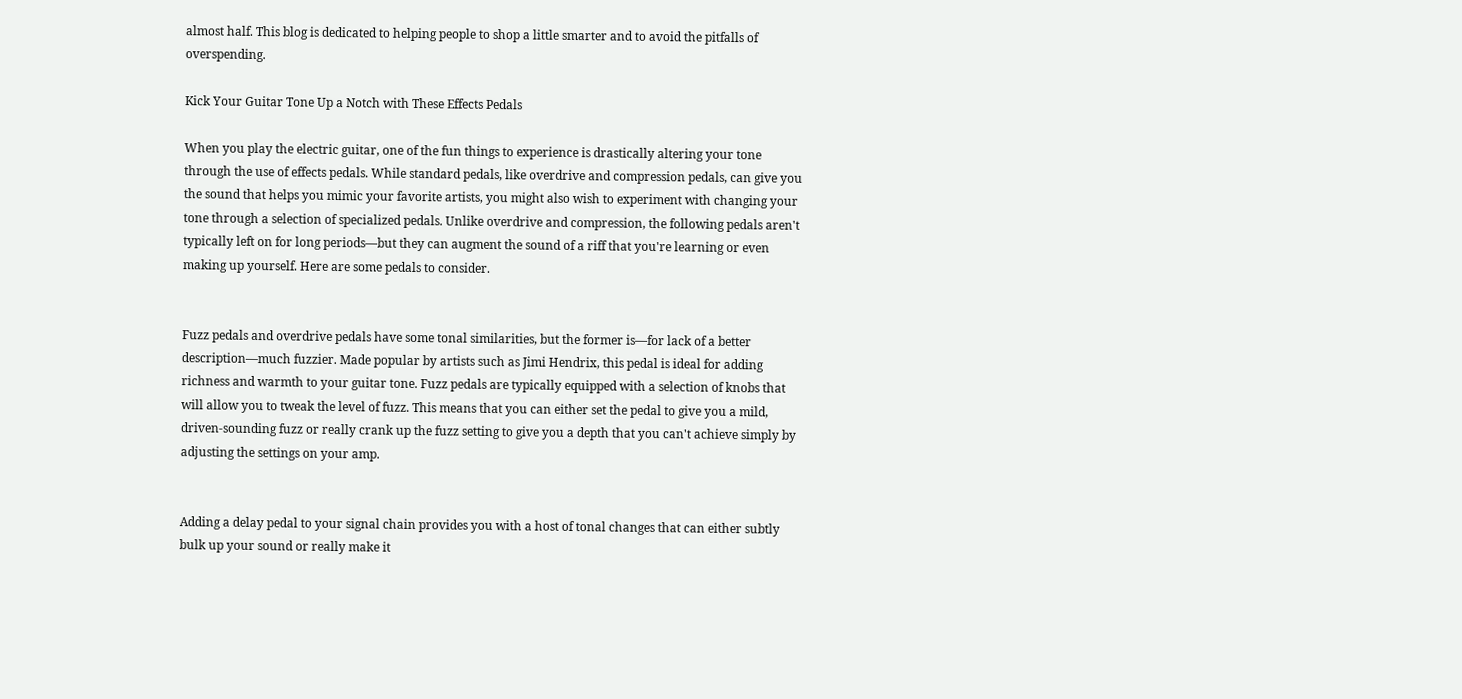almost half. This blog is dedicated to helping people to shop a little smarter and to avoid the pitfalls of overspending.

Kick Your Guitar Tone Up a Notch with These Effects Pedals

When you play the electric guitar, one of the fun things to experience is drastically altering your tone through the use of effects pedals. While standard pedals, like overdrive and compression pedals, can give you the sound that helps you mimic your favorite artists, you might also wish to experiment with changing your tone through a selection of specialized pedals. Unlike overdrive and compression, the following pedals aren't typically left on for long periods—but they can augment the sound of a riff that you're learning or even making up yourself. Here are some pedals to consider.


Fuzz pedals and overdrive pedals have some tonal similarities, but the former is—for lack of a better description—much fuzzier. Made popular by artists such as Jimi Hendrix, this pedal is ideal for adding richness and warmth to your guitar tone. Fuzz pedals are typically equipped with a selection of knobs that will allow you to tweak the level of fuzz. This means that you can either set the pedal to give you a mild, driven-sounding fuzz or really crank up the fuzz setting to give you a depth that you can't achieve simply by adjusting the settings on your amp.


Adding a delay pedal to your signal chain provides you with a host of tonal changes that can either subtly bulk up your sound or really make it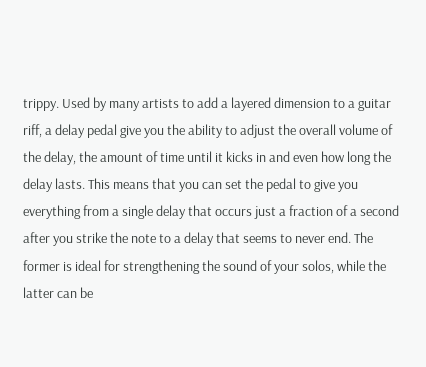trippy. Used by many artists to add a layered dimension to a guitar riff, a delay pedal give you the ability to adjust the overall volume of the delay, the amount of time until it kicks in and even how long the delay lasts. This means that you can set the pedal to give you everything from a single delay that occurs just a fraction of a second after you strike the note to a delay that seems to never end. The former is ideal for strengthening the sound of your solos, while the latter can be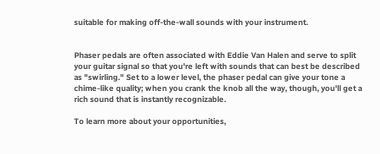suitable for making off-the-wall sounds with your instrument.


Phaser pedals are often associated with Eddie Van Halen and serve to split your guitar signal so that you're left with sounds that can best be described as "swirling." Set to a lower level, the phaser pedal can give your tone a chime-like quality; when you crank the knob all the way, though, you'll get a rich sound that is instantly recognizable.

To learn more about your opportunities,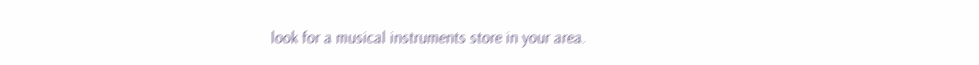look for a musical instruments store in your area.